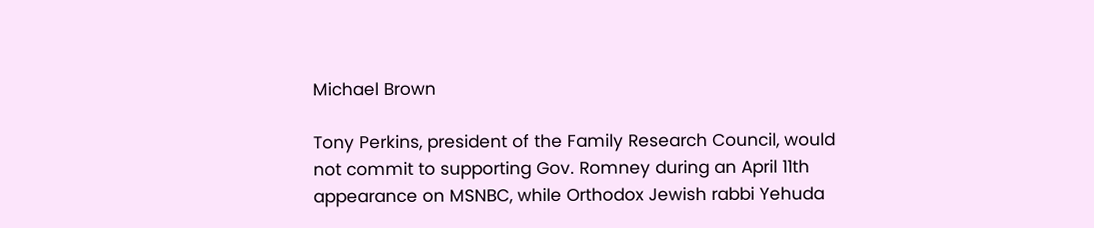Michael Brown

Tony Perkins, president of the Family Research Council, would not commit to supporting Gov. Romney during an April 11th appearance on MSNBC, while Orthodox Jewish rabbi Yehuda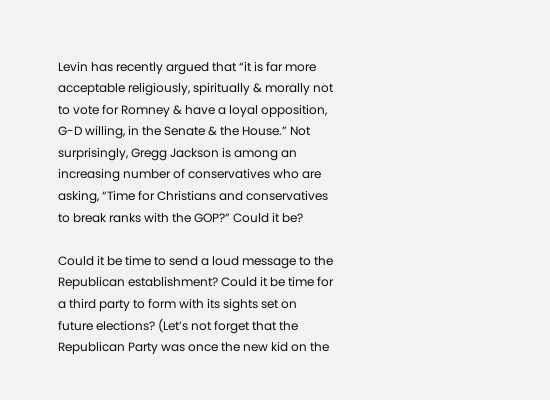Levin has recently argued that “it is far more acceptable religiously, spiritually & morally not to vote for Romney & have a loyal opposition, G-D willing, in the Senate & the House.” Not surprisingly, Gregg Jackson is among an increasing number of conservatives who are asking, “Time for Christians and conservatives to break ranks with the GOP?” Could it be?

Could it be time to send a loud message to the Republican establishment? Could it be time for a third party to form with its sights set on future elections? (Let’s not forget that the Republican Party was once the new kid on the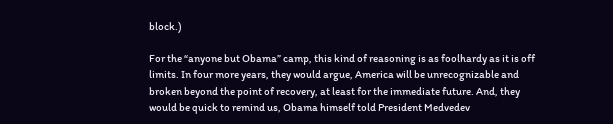block.)

For the “anyone but Obama” camp, this kind of reasoning is as foolhardy as it is off limits. In four more years, they would argue, America will be unrecognizable and broken beyond the point of recovery, at least for the immediate future. And, they would be quick to remind us, Obama himself told President Medvedev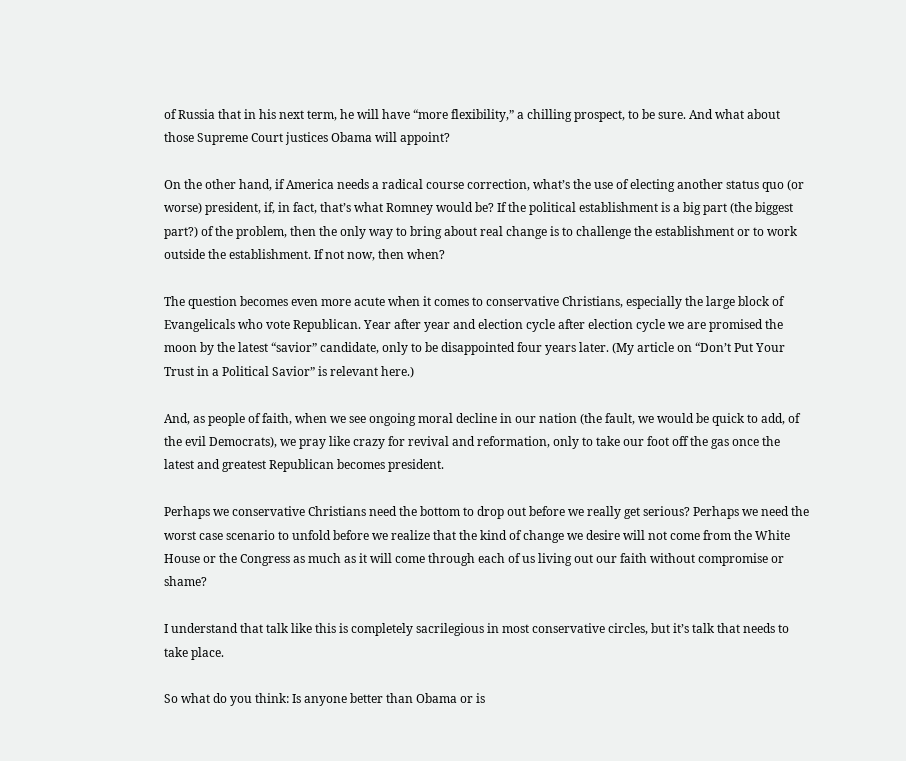of Russia that in his next term, he will have “more flexibility,” a chilling prospect, to be sure. And what about those Supreme Court justices Obama will appoint?

On the other hand, if America needs a radical course correction, what’s the use of electing another status quo (or worse) president, if, in fact, that’s what Romney would be? If the political establishment is a big part (the biggest part?) of the problem, then the only way to bring about real change is to challenge the establishment or to work outside the establishment. If not now, then when?

The question becomes even more acute when it comes to conservative Christians, especially the large block of Evangelicals who vote Republican. Year after year and election cycle after election cycle we are promised the moon by the latest “savior” candidate, only to be disappointed four years later. (My article on “Don’t Put Your Trust in a Political Savior” is relevant here.)

And, as people of faith, when we see ongoing moral decline in our nation (the fault, we would be quick to add, of the evil Democrats), we pray like crazy for revival and reformation, only to take our foot off the gas once the latest and greatest Republican becomes president.

Perhaps we conservative Christians need the bottom to drop out before we really get serious? Perhaps we need the worst case scenario to unfold before we realize that the kind of change we desire will not come from the White House or the Congress as much as it will come through each of us living out our faith without compromise or shame?

I understand that talk like this is completely sacrilegious in most conservative circles, but it’s talk that needs to take place.

So what do you think: Is anyone better than Obama or is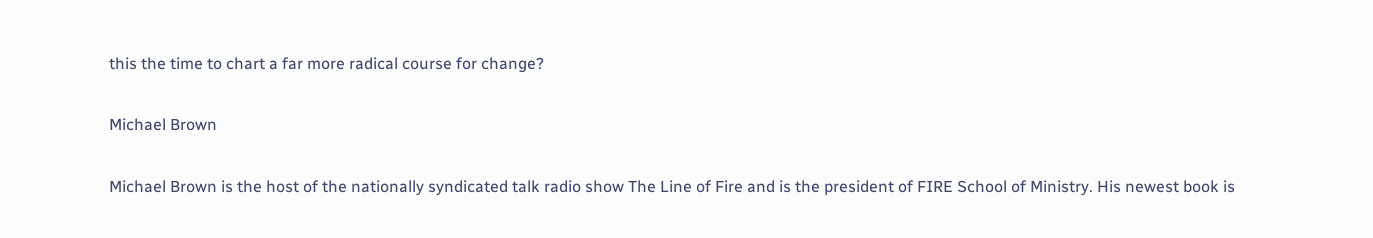this the time to chart a far more radical course for change?

Michael Brown

Michael Brown is the host of the nationally syndicated talk radio show The Line of Fire and is the president of FIRE School of Ministry. His newest book is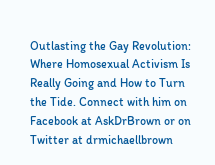Outlasting the Gay Revolution: Where Homosexual Activism Is Really Going and How to Turn the Tide. Connect with him on Facebook at AskDrBrown or on Twitter at drmichaellbrown